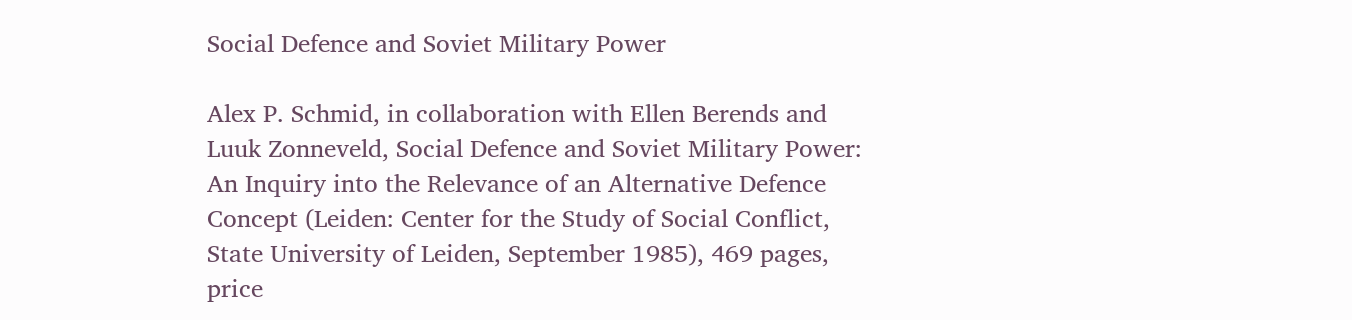Social Defence and Soviet Military Power

Alex P. Schmid, in collaboration with Ellen Berends and Luuk Zonneveld, Social Defence and Soviet Military Power: An Inquiry into the Relevance of an Alternative Defence Concept (Leiden: Center for the Study of Social Conflict, State University of Leiden, September 1985), 469 pages, price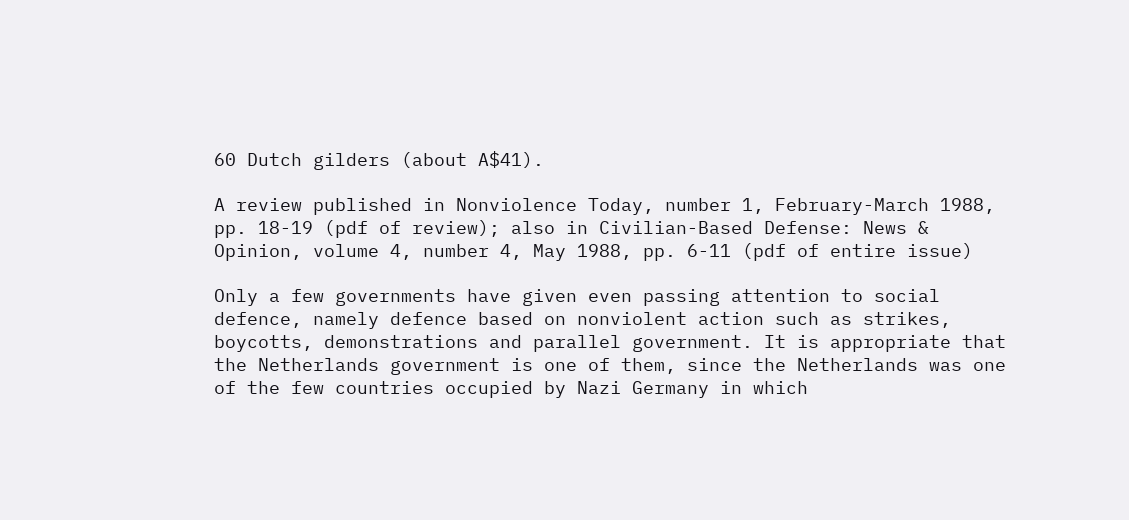60 Dutch gilders (about A$41).

A review published in Nonviolence Today, number 1, February-March 1988, pp. 18-19 (pdf of review); also in Civilian-Based Defense: News & Opinion, volume 4, number 4, May 1988, pp. 6-11 (pdf of entire issue)

Only a few governments have given even passing attention to social defence, namely defence based on nonviolent action such as strikes, boycotts, demonstrations and parallel government. It is appropriate that the Netherlands government is one of them, since the Netherlands was one of the few countries occupied by Nazi Germany in which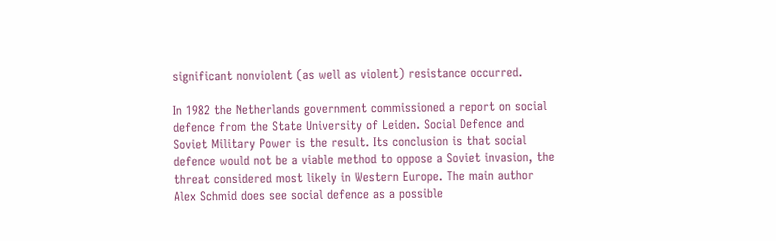significant nonviolent (as well as violent) resistance occurred.

In 1982 the Netherlands government commissioned a report on social defence from the State University of Leiden. Social Defence and Soviet Military Power is the result. Its conclusion is that social defence would not be a viable method to oppose a Soviet invasion, the threat considered most likely in Western Europe. The main author Alex Schmid does see social defence as a possible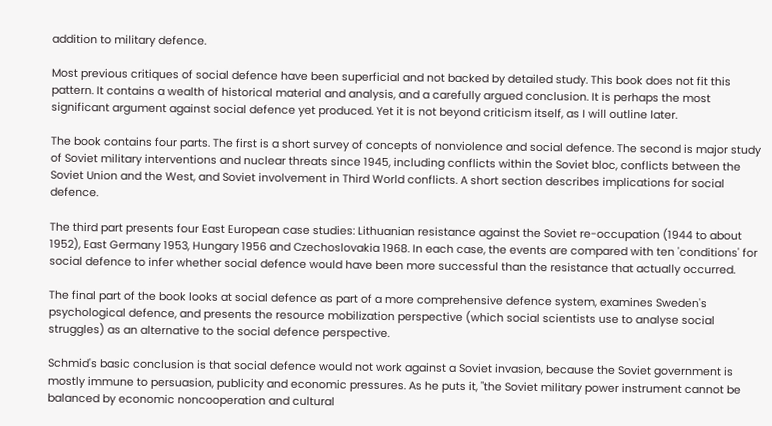addition to military defence.

Most previous critiques of social defence have been superficial and not backed by detailed study. This book does not fit this pattern. It contains a wealth of historical material and analysis, and a carefully argued conclusion. It is perhaps the most significant argument against social defence yet produced. Yet it is not beyond criticism itself, as I will outline later.

The book contains four parts. The first is a short survey of concepts of nonviolence and social defence. The second is major study of Soviet military interventions and nuclear threats since 1945, including conflicts within the Soviet bloc, conflicts between the Soviet Union and the West, and Soviet involvement in Third World conflicts. A short section describes implications for social defence.

The third part presents four East European case studies: Lithuanian resistance against the Soviet re-occupation (1944 to about 1952), East Germany 1953, Hungary 1956 and Czechoslovakia 1968. In each case, the events are compared with ten 'conditions' for social defence to infer whether social defence would have been more successful than the resistance that actually occurred.

The final part of the book looks at social defence as part of a more comprehensive defence system, examines Sweden's psychological defence, and presents the resource mobilization perspective (which social scientists use to analyse social struggles) as an alternative to the social defence perspective.

Schmid's basic conclusion is that social defence would not work against a Soviet invasion, because the Soviet government is mostly immune to persuasion, publicity and economic pressures. As he puts it, "the Soviet military power instrument cannot be balanced by economic noncooperation and cultural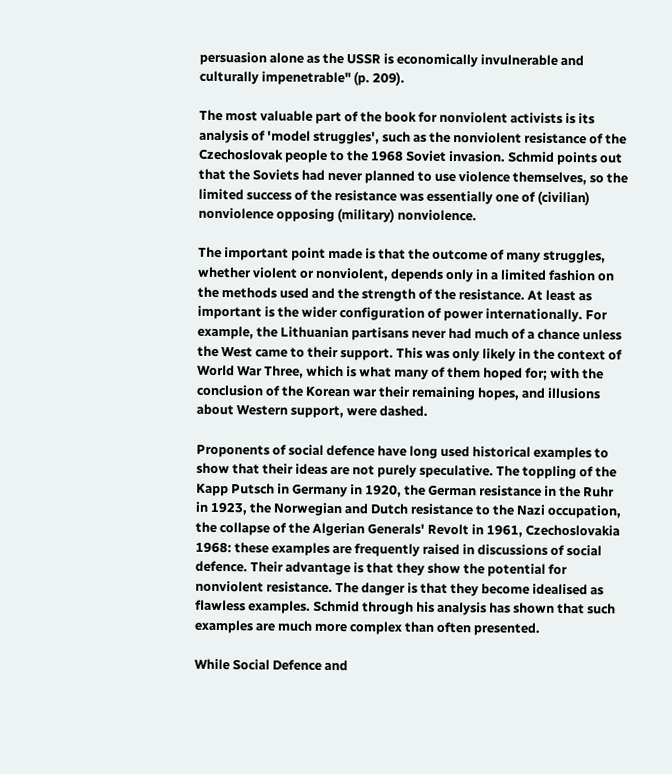persuasion alone as the USSR is economically invulnerable and culturally impenetrable" (p. 209).

The most valuable part of the book for nonviolent activists is its analysis of 'model struggles', such as the nonviolent resistance of the Czechoslovak people to the 1968 Soviet invasion. Schmid points out that the Soviets had never planned to use violence themselves, so the limited success of the resistance was essentially one of (civilian) nonviolence opposing (military) nonviolence.

The important point made is that the outcome of many struggles, whether violent or nonviolent, depends only in a limited fashion on the methods used and the strength of the resistance. At least as important is the wider configuration of power internationally. For example, the Lithuanian partisans never had much of a chance unless the West came to their support. This was only likely in the context of World War Three, which is what many of them hoped for; with the conclusion of the Korean war their remaining hopes, and illusions about Western support, were dashed.

Proponents of social defence have long used historical examples to show that their ideas are not purely speculative. The toppling of the Kapp Putsch in Germany in 1920, the German resistance in the Ruhr in 1923, the Norwegian and Dutch resistance to the Nazi occupation, the collapse of the Algerian Generals' Revolt in 1961, Czechoslovakia 1968: these examples are frequently raised in discussions of social defence. Their advantage is that they show the potential for nonviolent resistance. The danger is that they become idealised as flawless examples. Schmid through his analysis has shown that such examples are much more complex than often presented.

While Social Defence and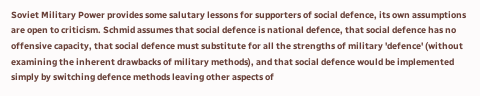Soviet Military Power provides some salutary lessons for supporters of social defence, its own assumptions are open to criticism. Schmid assumes that social defence is national defence, that social defence has no offensive capacity, that social defence must substitute for all the strengths of military 'defence' (without examining the inherent drawbacks of military methods), and that social defence would be implemented simply by switching defence methods leaving other aspects of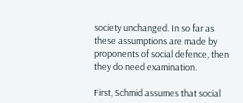society unchanged. In so far as these assumptions are made by proponents of social defence, then they do need examination.

First, Schmid assumes that social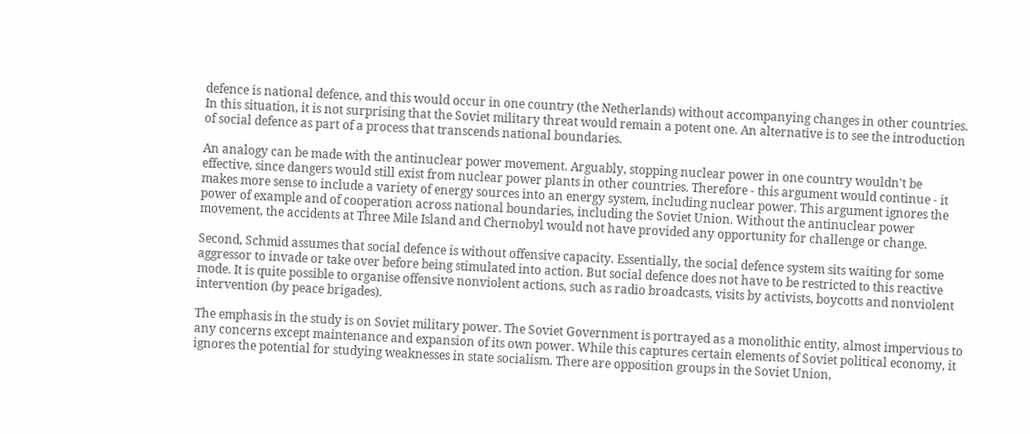defence is national defence, and this would occur in one country (the Netherlands) without accompanying changes in other countries. In this situation, it is not surprising that the Soviet military threat would remain a potent one. An alternative is to see the introduction of social defence as part of a process that transcends national boundaries.

An analogy can be made with the antinuclear power movement. Arguably, stopping nuclear power in one country wouldn't be effective, since dangers would still exist from nuclear power plants in other countries. Therefore - this argument would continue - it makes more sense to include a variety of energy sources into an energy system, including nuclear power. This argument ignores the power of example and of cooperation across national boundaries, including the Soviet Union. Without the antinuclear power movement, the accidents at Three Mile Island and Chernobyl would not have provided any opportunity for challenge or change.

Second, Schmid assumes that social defence is without offensive capacity. Essentially, the social defence system sits waiting for some aggressor to invade or take over before being stimulated into action. But social defence does not have to be restricted to this reactive mode. It is quite possible to organise offensive nonviolent actions, such as radio broadcasts, visits by activists, boycotts and nonviolent intervention (by peace brigades).

The emphasis in the study is on Soviet military power. The Soviet Government is portrayed as a monolithic entity, almost impervious to any concerns except maintenance and expansion of its own power. While this captures certain elements of Soviet political economy, it ignores the potential for studying weaknesses in state socialism. There are opposition groups in the Soviet Union,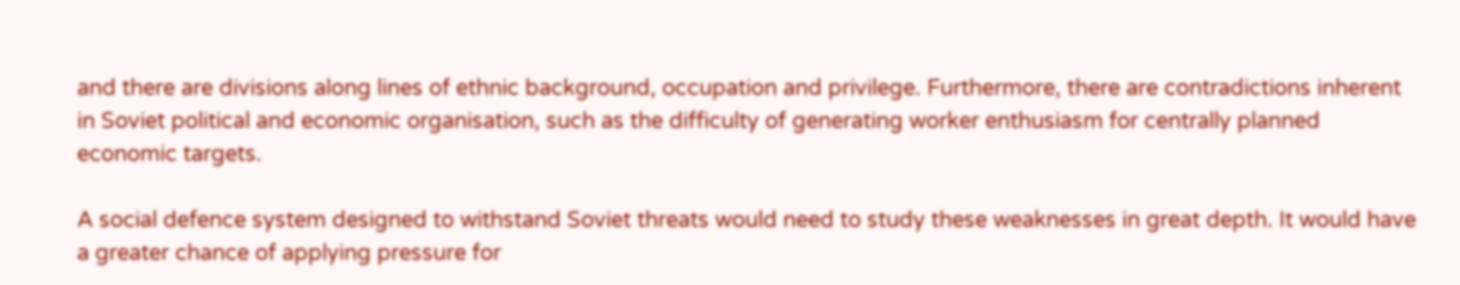and there are divisions along lines of ethnic background, occupation and privilege. Furthermore, there are contradictions inherent in Soviet political and economic organisation, such as the difficulty of generating worker enthusiasm for centrally planned economic targets.

A social defence system designed to withstand Soviet threats would need to study these weaknesses in great depth. It would have a greater chance of applying pressure for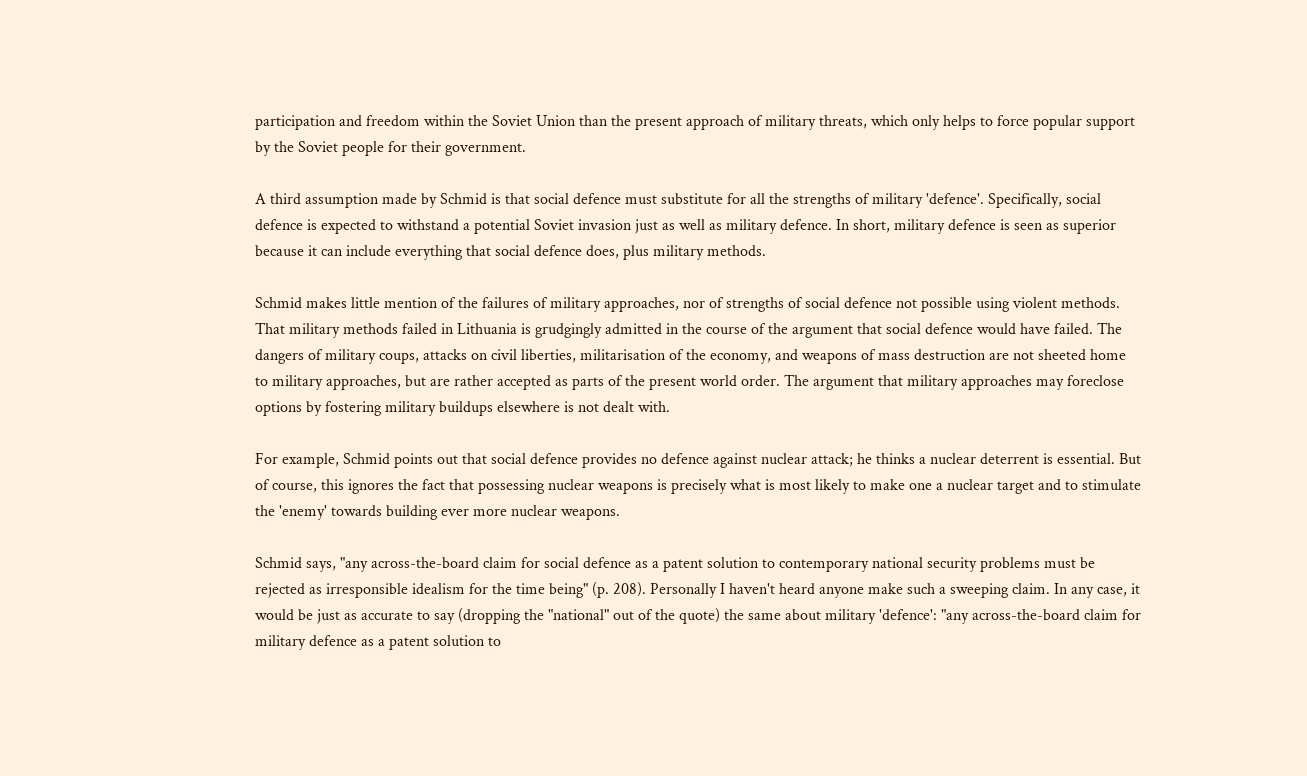participation and freedom within the Soviet Union than the present approach of military threats, which only helps to force popular support by the Soviet people for their government.

A third assumption made by Schmid is that social defence must substitute for all the strengths of military 'defence'. Specifically, social defence is expected to withstand a potential Soviet invasion just as well as military defence. In short, military defence is seen as superior because it can include everything that social defence does, plus military methods.

Schmid makes little mention of the failures of military approaches, nor of strengths of social defence not possible using violent methods. That military methods failed in Lithuania is grudgingly admitted in the course of the argument that social defence would have failed. The dangers of military coups, attacks on civil liberties, militarisation of the economy, and weapons of mass destruction are not sheeted home to military approaches, but are rather accepted as parts of the present world order. The argument that military approaches may foreclose options by fostering military buildups elsewhere is not dealt with.

For example, Schmid points out that social defence provides no defence against nuclear attack; he thinks a nuclear deterrent is essential. But of course, this ignores the fact that possessing nuclear weapons is precisely what is most likely to make one a nuclear target and to stimulate the 'enemy' towards building ever more nuclear weapons.

Schmid says, "any across-the-board claim for social defence as a patent solution to contemporary national security problems must be rejected as irresponsible idealism for the time being" (p. 208). Personally I haven't heard anyone make such a sweeping claim. In any case, it would be just as accurate to say (dropping the "national" out of the quote) the same about military 'defence': "any across-the-board claim for military defence as a patent solution to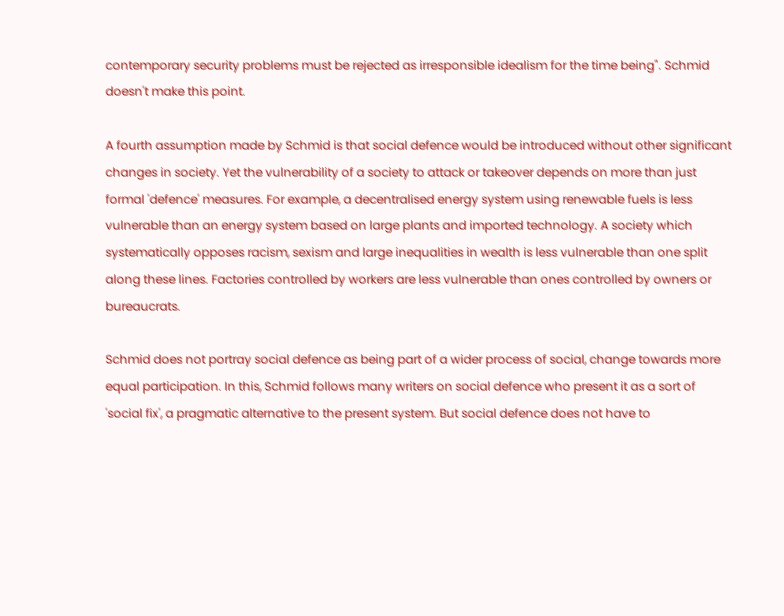contemporary security problems must be rejected as irresponsible idealism for the time being". Schmid doesn't make this point.

A fourth assumption made by Schmid is that social defence would be introduced without other significant changes in society. Yet the vulnerability of a society to attack or takeover depends on more than just formal 'defence' measures. For example, a decentralised energy system using renewable fuels is less vulnerable than an energy system based on large plants and imported technology. A society which systematically opposes racism, sexism and large inequalities in wealth is less vulnerable than one split along these lines. Factories controlled by workers are less vulnerable than ones controlled by owners or bureaucrats.

Schmid does not portray social defence as being part of a wider process of social, change towards more equal participation. In this, Schmid follows many writers on social defence who present it as a sort of 'social fix', a pragmatic alternative to the present system. But social defence does not have to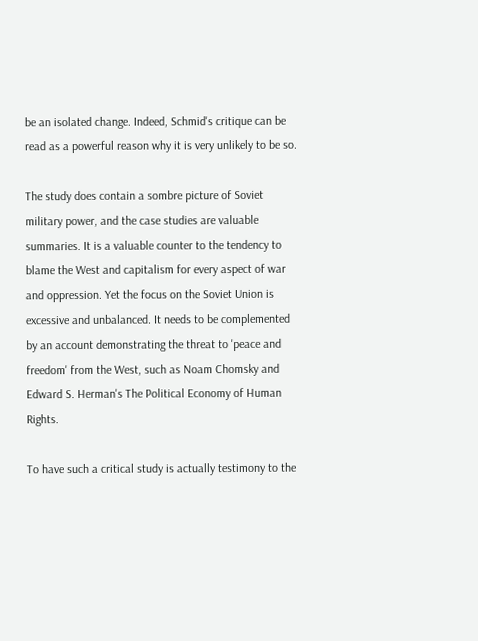be an isolated change. Indeed, Schmid's critique can be read as a powerful reason why it is very unlikely to be so.

The study does contain a sombre picture of Soviet military power, and the case studies are valuable summaries. It is a valuable counter to the tendency to blame the West and capitalism for every aspect of war and oppression. Yet the focus on the Soviet Union is excessive and unbalanced. It needs to be complemented by an account demonstrating the threat to 'peace and freedom' from the West, such as Noam Chomsky and Edward S. Herman's The Political Economy of Human Rights.

To have such a critical study is actually testimony to the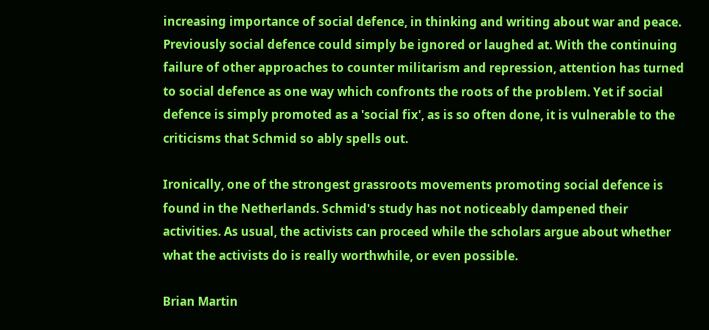increasing importance of social defence, in thinking and writing about war and peace. Previously social defence could simply be ignored or laughed at. With the continuing failure of other approaches to counter militarism and repression, attention has turned to social defence as one way which confronts the roots of the problem. Yet if social defence is simply promoted as a 'social fix', as is so often done, it is vulnerable to the criticisms that Schmid so ably spells out.

Ironically, one of the strongest grassroots movements promoting social defence is found in the Netherlands. Schmid's study has not noticeably dampened their activities. As usual, the activists can proceed while the scholars argue about whether what the activists do is really worthwhile, or even possible.

Brian Martin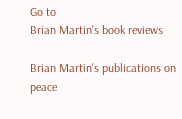Go to
Brian Martin's book reviews

Brian Martin's publications on peace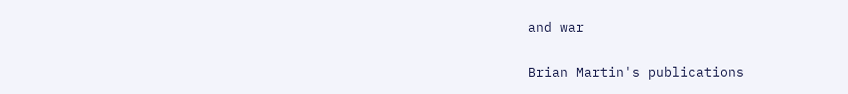and war

Brian Martin's publications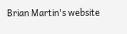Brian Martin's website